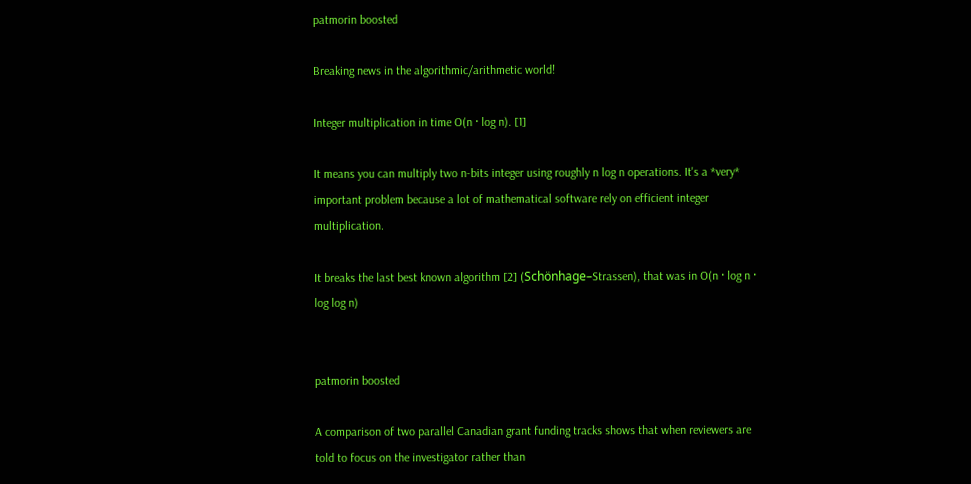patmorin boosted

Breaking news in the algorithmic/arithmetic world!

Integer multiplication in time O(n · log n). [1]

It means you can multiply two n-bits integer using roughly n log n operations. It's a *very* important problem because a lot of mathematical software rely on efficient integer multiplication.

It breaks the last best known algorithm [2] (Schönhage–Strassen), that was in O(n · log n · log log n)


patmorin boosted

A comparison of two parallel Canadian grant funding tracks shows that when reviewers are told to focus on the investigator rather than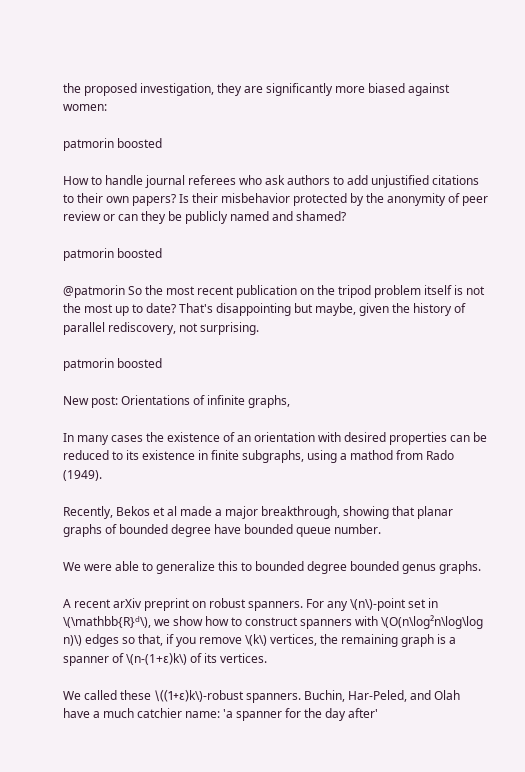the proposed investigation, they are significantly more biased against women:

patmorin boosted

How to handle journal referees who ask authors to add unjustified citations to their own papers? Is their misbehavior protected by the anonymity of peer review or can they be publicly named and shamed?

patmorin boosted

@patmorin So the most recent publication on the tripod problem itself is not the most up to date? That's disappointing but maybe, given the history of parallel rediscovery, not surprising.

patmorin boosted

New post: Orientations of infinite graphs,

In many cases the existence of an orientation with desired properties can be reduced to its existence in finite subgraphs, using a mathod from Rado (1949).

Recently, Bekos et al made a major breakthrough, showing that planar graphs of bounded degree have bounded queue number.

We were able to generalize this to bounded degree bounded genus graphs.

A recent arXiv preprint on robust spanners. For any \(n\)-point set in \(\mathbb{R}ᵈ\), we show how to construct spanners with \(O(n\log²n\log\log n)\) edges so that, if you remove \(k\) vertices, the remaining graph is a spanner of \(n-(1+ε)k\) of its vertices.

We called these \((1+ε)k\)-robust spanners. Buchin, Har-Peled, and Olah have a much catchier name: 'a spanner for the day after'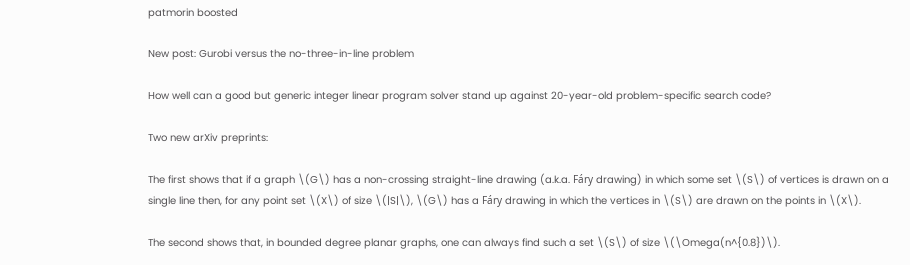patmorin boosted

New post: Gurobi versus the no-three-in-line problem

How well can a good but generic integer linear program solver stand up against 20-year-old problem-specific search code?

Two new arXiv preprints:

The first shows that if a graph \(G\) has a non-crossing straight-line drawing (a.k.a. Fáry drawing) in which some set \(S\) of vertices is drawn on a single line then, for any point set \(X\) of size \(|S|\), \(G\) has a Fáry drawing in which the vertices in \(S\) are drawn on the points in \(X\).

The second shows that, in bounded degree planar graphs, one can always find such a set \(S\) of size \(\Omega(n^{0.8})\).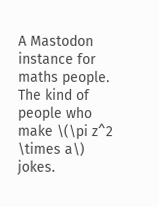A Mastodon instance for maths people. The kind of people who make \(\pi z^2 \times a\) jokes.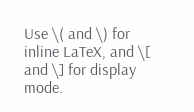Use \( and \) for inline LaTeX, and \[ and \] for display mode.